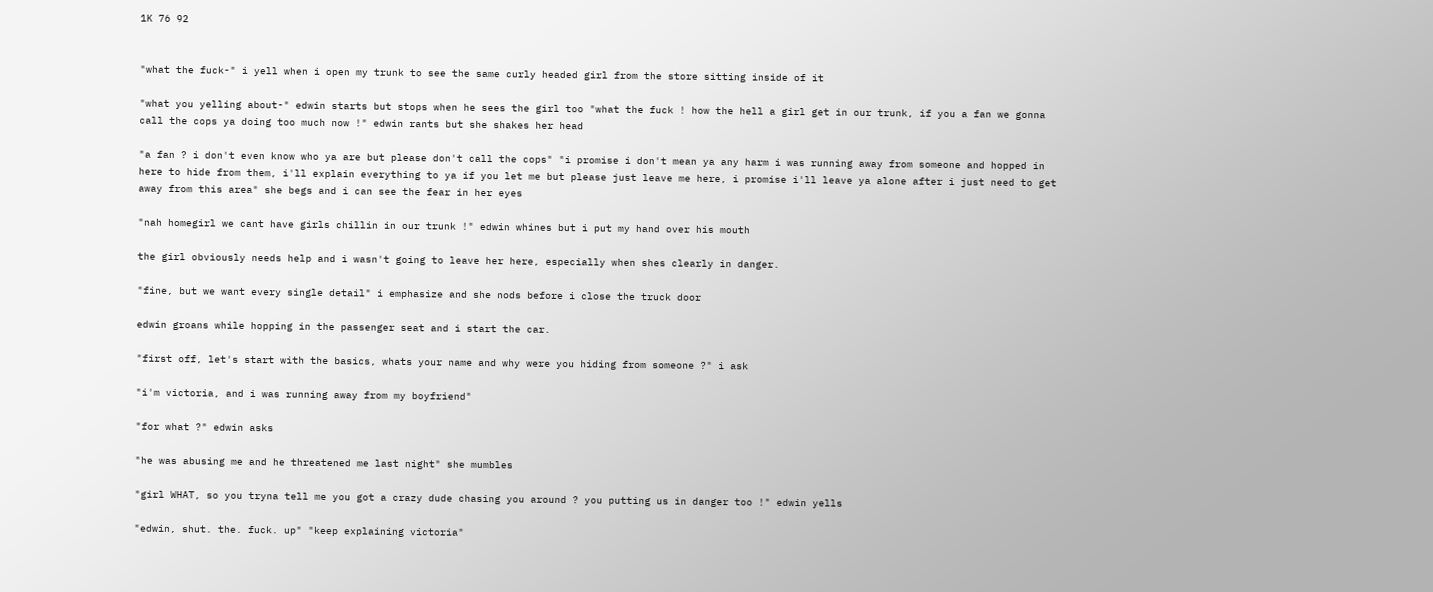1K 76 92


"what the fuck-" i yell when i open my trunk to see the same curly headed girl from the store sitting inside of it

"what you yelling about-" edwin starts but stops when he sees the girl too "what the fuck ! how the hell a girl get in our trunk, if you a fan we gonna call the cops ya doing too much now !" edwin rants but she shakes her head

"a fan ? i don't even know who ya are but please don't call the cops" "i promise i don't mean ya any harm i was running away from someone and hopped in here to hide from them, i'll explain everything to ya if you let me but please just leave me here, i promise i'll leave ya alone after i just need to get away from this area" she begs and i can see the fear in her eyes

"nah homegirl we cant have girls chillin in our trunk !" edwin whines but i put my hand over his mouth

the girl obviously needs help and i wasn't going to leave her here, especially when shes clearly in danger.

"fine, but we want every single detail" i emphasize and she nods before i close the truck door

edwin groans while hopping in the passenger seat and i start the car.

"first off, let's start with the basics, whats your name and why were you hiding from someone ?" i ask

"i'm victoria, and i was running away from my boyfriend"

"for what ?" edwin asks

"he was abusing me and he threatened me last night" she mumbles

"girl WHAT, so you tryna tell me you got a crazy dude chasing you around ? you putting us in danger too !" edwin yells

"edwin, shut. the. fuck. up" "keep explaining victoria"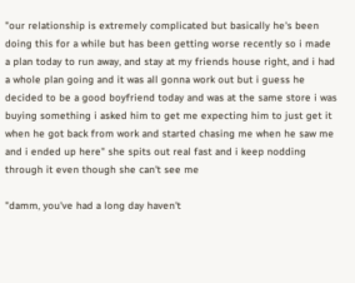"our relationship is extremely complicated but basically he's been doing this for a while but has been getting worse recently so i made a plan today to run away, and stay at my friends house right, and i had a whole plan going and it was all gonna work out but i guess he decided to be a good boyfriend today and was at the same store i was buying something i asked him to get me expecting him to just get it when he got back from work and started chasing me when he saw me and i ended up here" she spits out real fast and i keep nodding through it even though she can't see me

"damm, you've had a long day haven't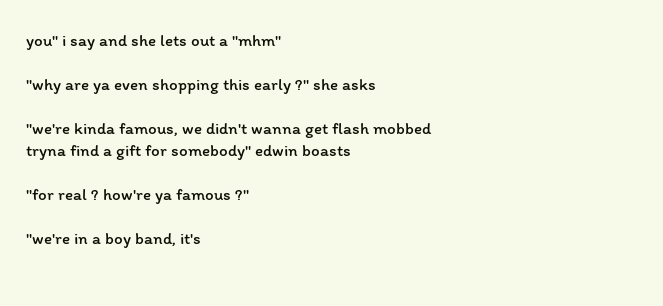you" i say and she lets out a "mhm"

"why are ya even shopping this early ?" she asks

"we're kinda famous, we didn't wanna get flash mobbed tryna find a gift for somebody" edwin boasts

"for real ? how're ya famous ?"

"we're in a boy band, it's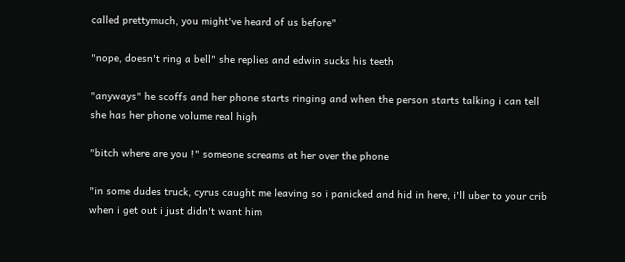called prettymuch, you might've heard of us before"

"nope, doesn't ring a bell" she replies and edwin sucks his teeth

"anyways" he scoffs and her phone starts ringing and when the person starts talking i can tell she has her phone volume real high

"bitch where are you !" someone screams at her over the phone

"in some dudes truck, cyrus caught me leaving so i panicked and hid in here, i'll uber to your crib when i get out i just didn't want him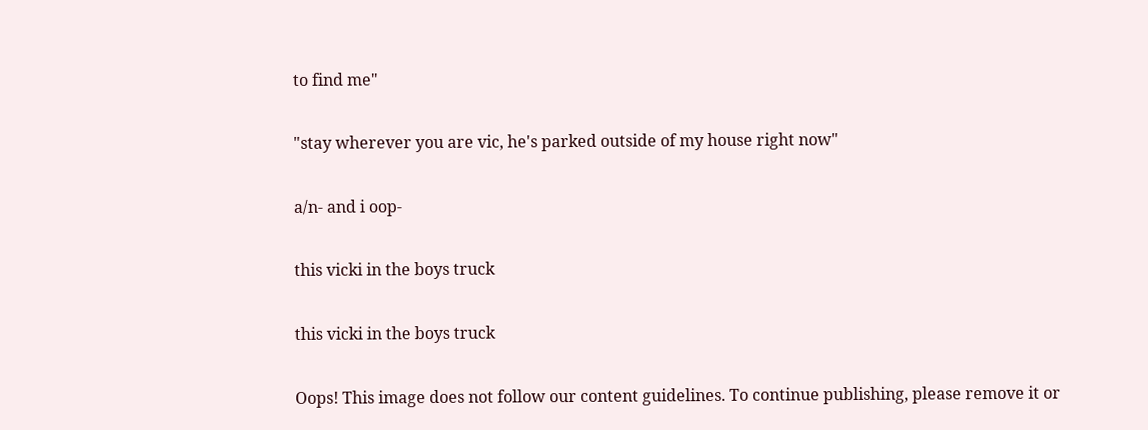to find me"

"stay wherever you are vic, he's parked outside of my house right now"

a/n- and i oop-

this vicki in the boys truck

this vicki in the boys truck

Oops! This image does not follow our content guidelines. To continue publishing, please remove it or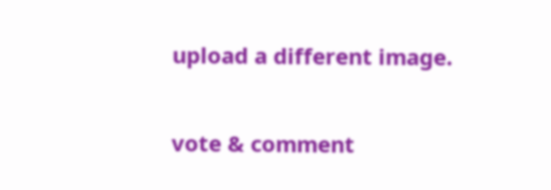upload a different image.

vote & comment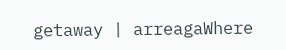getaway | arreagaWhere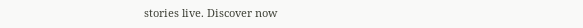stories live. Discover now